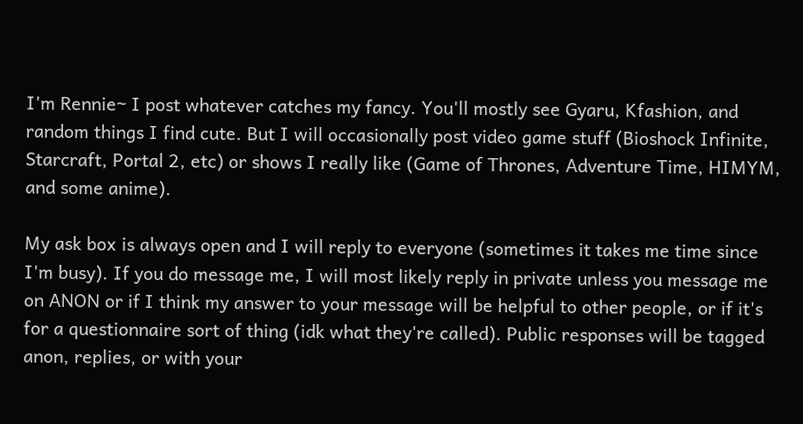I'm Rennie~ I post whatever catches my fancy. You'll mostly see Gyaru, Kfashion, and random things I find cute. But I will occasionally post video game stuff (Bioshock Infinite, Starcraft, Portal 2, etc) or shows I really like (Game of Thrones, Adventure Time, HIMYM, and some anime).

My ask box is always open and I will reply to everyone (sometimes it takes me time since I'm busy). If you do message me, I will most likely reply in private unless you message me on ANON or if I think my answer to your message will be helpful to other people, or if it's for a questionnaire sort of thing (idk what they're called). Public responses will be tagged anon, replies, or with your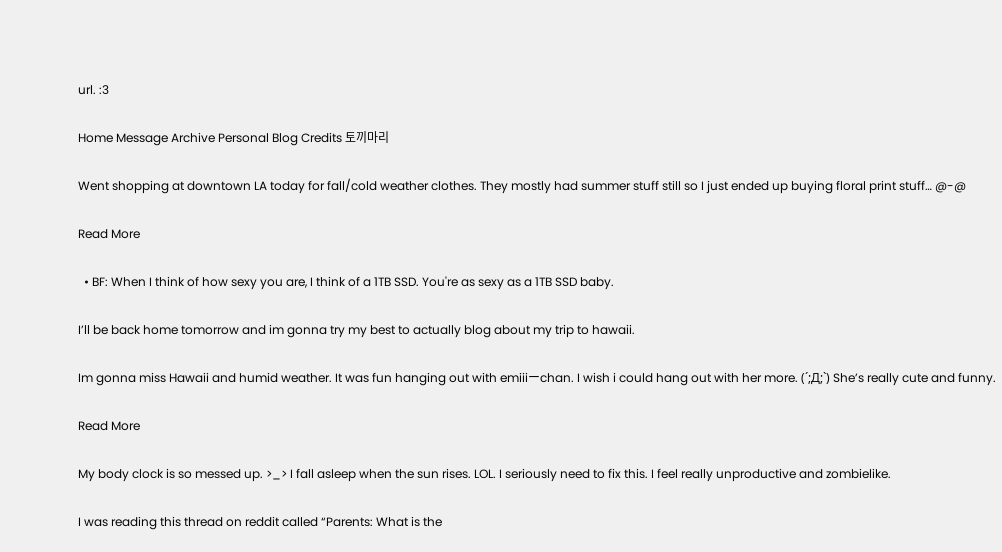url. :3

Home Message Archive Personal Blog Credits 토끼마리

Went shopping at downtown LA today for fall/cold weather clothes. They mostly had summer stuff still so I just ended up buying floral print stuff… @-@

Read More

  • BF: When I think of how sexy you are, I think of a 1TB SSD. You're as sexy as a 1TB SSD baby.

I’ll be back home tomorrow and im gonna try my best to actually blog about my trip to hawaii.

Im gonna miss Hawaii and humid weather. It was fun hanging out with emiiiーchan. I wish i could hang out with her more. (´;Д;`) She’s really cute and funny.

Read More

My body clock is so messed up. >_> I fall asleep when the sun rises. LOL. I seriously need to fix this. I feel really unproductive and zombielike.

I was reading this thread on reddit called “Parents: What is the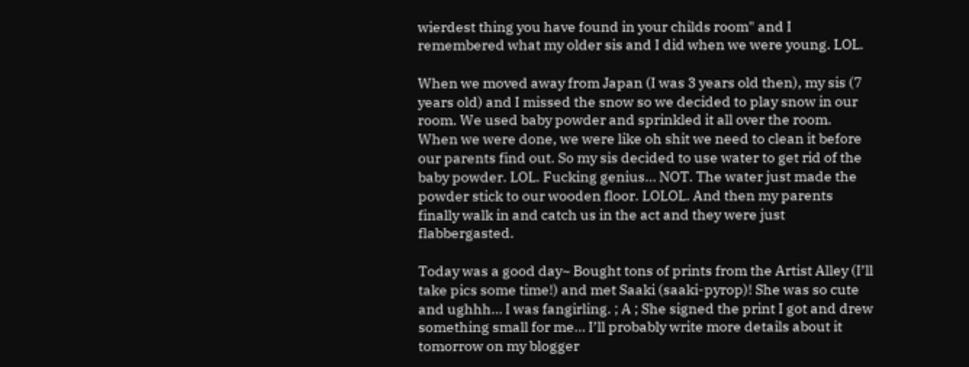wierdest thing you have found in your childs room" and I remembered what my older sis and I did when we were young. LOL.

When we moved away from Japan (I was 3 years old then), my sis (7 years old) and I missed the snow so we decided to play snow in our room. We used baby powder and sprinkled it all over the room. When we were done, we were like oh shit we need to clean it before our parents find out. So my sis decided to use water to get rid of the baby powder. LOL. Fucking genius… NOT. The water just made the powder stick to our wooden floor. LOLOL. And then my parents finally walk in and catch us in the act and they were just flabbergasted.

Today was a good day~ Bought tons of prints from the Artist Alley (I’ll take pics some time!) and met Saaki (saaki-pyrop)! She was so cute and ughhh… I was fangirling. ; A ; She signed the print I got and drew something small for me… I’ll probably write more details about it tomorrow on my blogger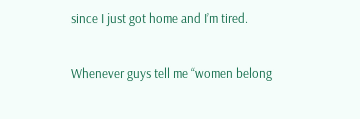since I just got home and I’m tired.

Whenever guys tell me “women belong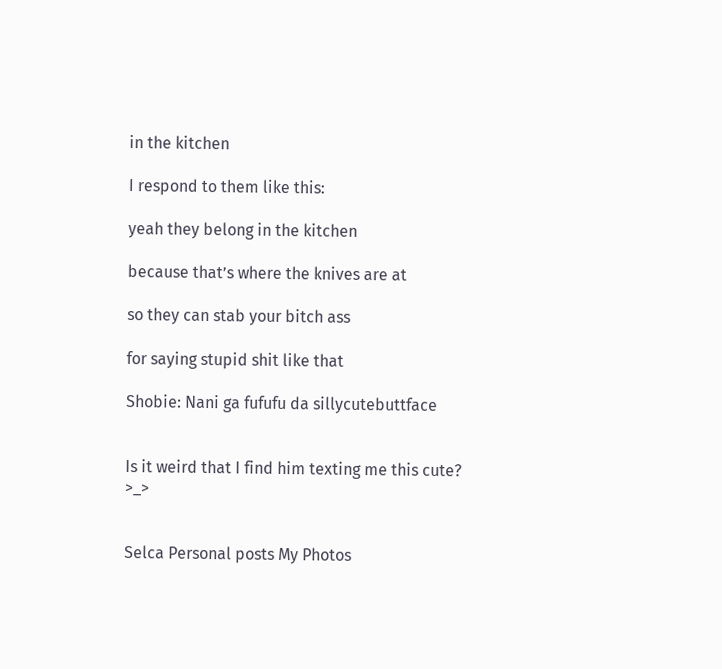in the kitchen

I respond to them like this:

yeah they belong in the kitchen

because that’s where the knives are at

so they can stab your bitch ass

for saying stupid shit like that

Shobie: Nani ga fufufu da sillycutebuttface


Is it weird that I find him texting me this cute? >_>


Selca Personal posts My Photos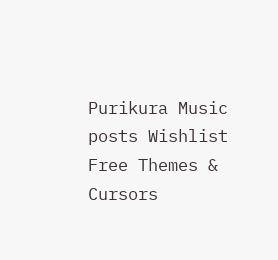Purikura Music posts Wishlist Free Themes & Cursors